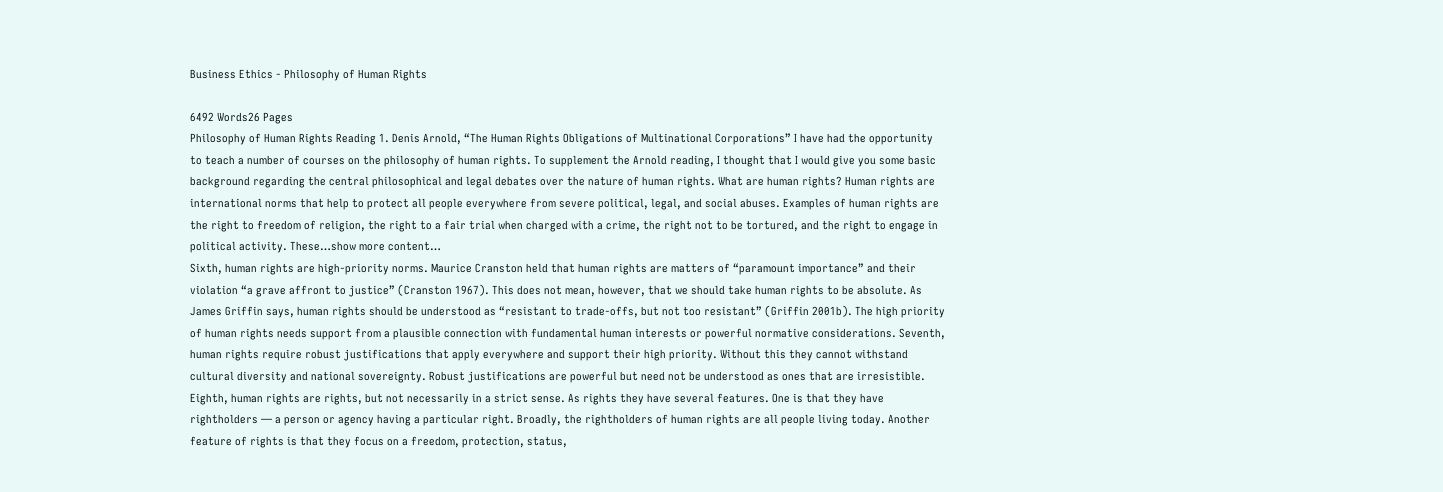Business Ethics - Philosophy of Human Rights

6492 Words26 Pages
Philosophy of Human Rights Reading 1. Denis Arnold, “The Human Rights Obligations of Multinational Corporations” I have had the opportunity to teach a number of courses on the philosophy of human rights. To supplement the Arnold reading, I thought that I would give you some basic background regarding the central philosophical and legal debates over the nature of human rights. What are human rights? Human rights are international norms that help to protect all people everywhere from severe political, legal, and social abuses. Examples of human rights are the right to freedom of religion, the right to a fair trial when charged with a crime, the right not to be tortured, and the right to engage in political activity. These…show more content…
Sixth, human rights are high-priority norms. Maurice Cranston held that human rights are matters of “paramount importance” and their violation “a grave affront to justice” (Cranston 1967). This does not mean, however, that we should take human rights to be absolute. As James Griffin says, human rights should be understood as “resistant to trade-offs, but not too resistant” (Griffin 2001b). The high priority of human rights needs support from a plausible connection with fundamental human interests or powerful normative considerations. Seventh, human rights require robust justifications that apply everywhere and support their high priority. Without this they cannot withstand cultural diversity and national sovereignty. Robust justifications are powerful but need not be understood as ones that are irresistible. Eighth, human rights are rights, but not necessarily in a strict sense. As rights they have several features. One is that they have rightholders — a person or agency having a particular right. Broadly, the rightholders of human rights are all people living today. Another feature of rights is that they focus on a freedom, protection, status,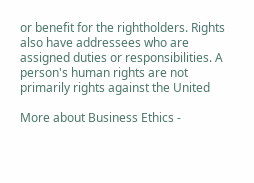or benefit for the rightholders. Rights also have addressees who are assigned duties or responsibilities. A person's human rights are not primarily rights against the United

More about Business Ethics -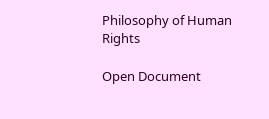Philosophy of Human Rights

Open Document